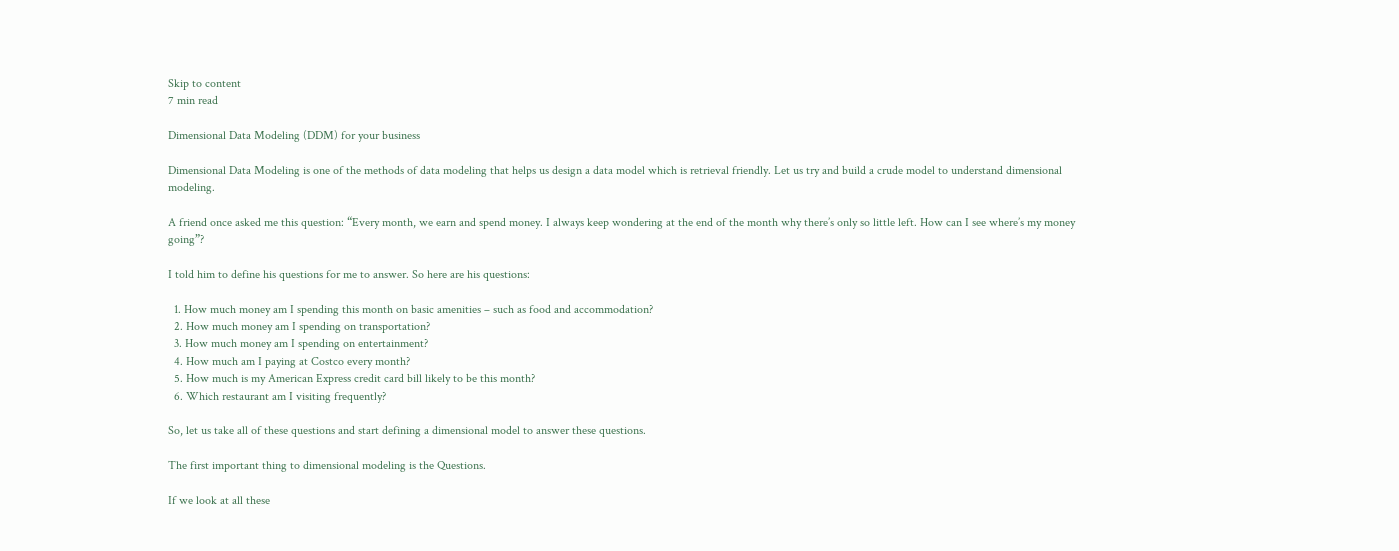Skip to content
7 min read

Dimensional Data Modeling (DDM) for your business

Dimensional Data Modeling is one of the methods of data modeling that helps us design a data model which is retrieval friendly. Let us try and build a crude model to understand dimensional modeling.

A friend once asked me this question: “Every month, we earn and spend money. I always keep wondering at the end of the month why there’s only so little left. How can I see where’s my money going”?

I told him to define his questions for me to answer. So here are his questions:

  1. How much money am I spending this month on basic amenities – such as food and accommodation?
  2. How much money am I spending on transportation?
  3. How much money am I spending on entertainment?
  4. How much am I paying at Costco every month?
  5. How much is my American Express credit card bill likely to be this month?
  6. Which restaurant am I visiting frequently?

So, let us take all of these questions and start defining a dimensional model to answer these questions.

The first important thing to dimensional modeling is the Questions.

If we look at all these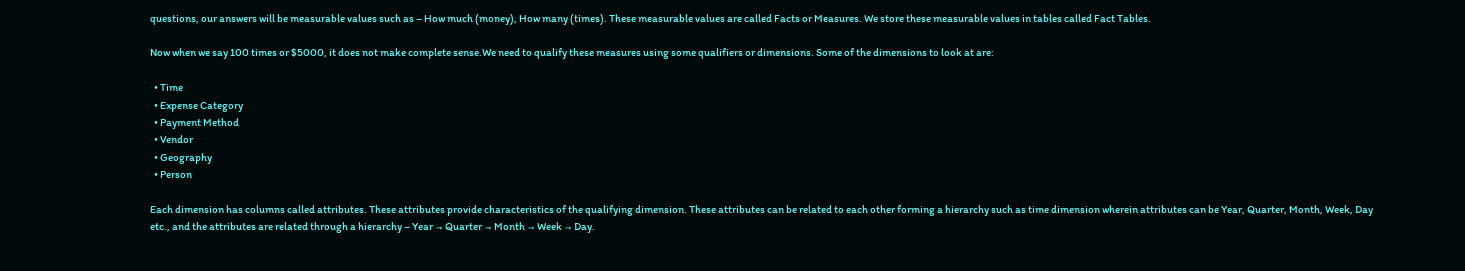questions, our answers will be measurable values such as – How much (money), How many (times). These measurable values are called Facts or Measures. We store these measurable values in tables called Fact Tables.

Now when we say 100 times or $5000, it does not make complete sense.We need to qualify these measures using some qualifiers or dimensions. Some of the dimensions to look at are:

  • Time
  • Expense Category
  • Payment Method
  • Vendor
  • Geography
  • Person

Each dimension has columns called attributes. These attributes provide characteristics of the qualifying dimension. These attributes can be related to each other forming a hierarchy such as time dimension wherein attributes can be Year, Quarter, Month, Week, Day etc., and the attributes are related through a hierarchy – Year → Quarter → Month → Week → Day.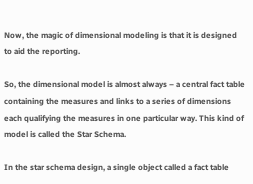Now, the magic of dimensional modeling is that it is designed to aid the reporting.

So, the dimensional model is almost always – a central fact table containing the measures and links to a series of dimensions each qualifying the measures in one particular way. This kind of model is called the Star Schema.

In the star schema design, a single object called a fact table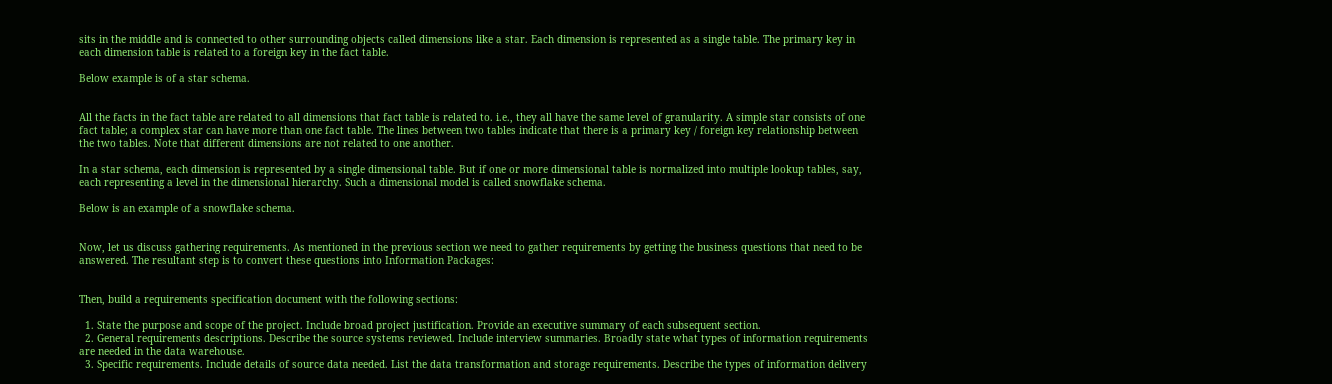sits in the middle and is connected to other surrounding objects called dimensions like a star. Each dimension is represented as a single table. The primary key in each dimension table is related to a foreign key in the fact table.

Below example is of a star schema.


All the facts in the fact table are related to all dimensions that fact table is related to. i.e., they all have the same level of granularity. A simple star consists of one fact table; a complex star can have more than one fact table. The lines between two tables indicate that there is a primary key / foreign key relationship between the two tables. Note that different dimensions are not related to one another.

In a star schema, each dimension is represented by a single dimensional table. But if one or more dimensional table is normalized into multiple lookup tables, say, each representing a level in the dimensional hierarchy. Such a dimensional model is called snowflake schema.

Below is an example of a snowflake schema.


Now, let us discuss gathering requirements. As mentioned in the previous section we need to gather requirements by getting the business questions that need to be answered. The resultant step is to convert these questions into Information Packages:


Then, build a requirements specification document with the following sections:

  1. State the purpose and scope of the project. Include broad project justification. Provide an executive summary of each subsequent section.
  2. General requirements descriptions. Describe the source systems reviewed. Include interview summaries. Broadly state what types of information requirements are needed in the data warehouse.
  3. Specific requirements. Include details of source data needed. List the data transformation and storage requirements. Describe the types of information delivery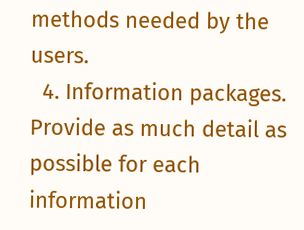methods needed by the users.
  4. Information packages. Provide as much detail as possible for each information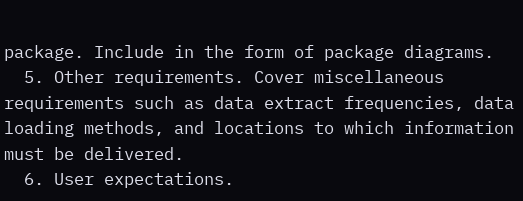package. Include in the form of package diagrams.
  5. Other requirements. Cover miscellaneous requirements such as data extract frequencies, data loading methods, and locations to which information must be delivered.
  6. User expectations.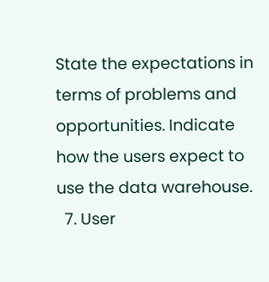State the expectations in terms of problems and opportunities. Indicate how the users expect to use the data warehouse.
  7. User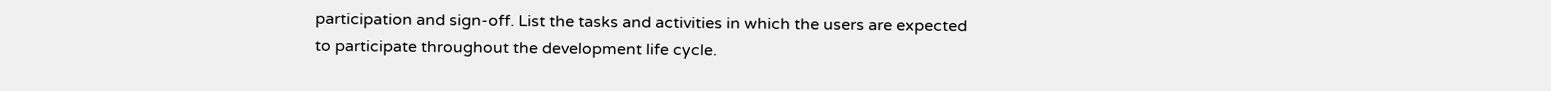participation and sign-off. List the tasks and activities in which the users are expected to participate throughout the development life cycle.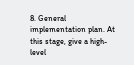8. General implementation plan. At this stage, give a high-level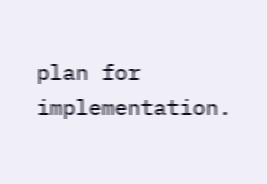plan for implementation.